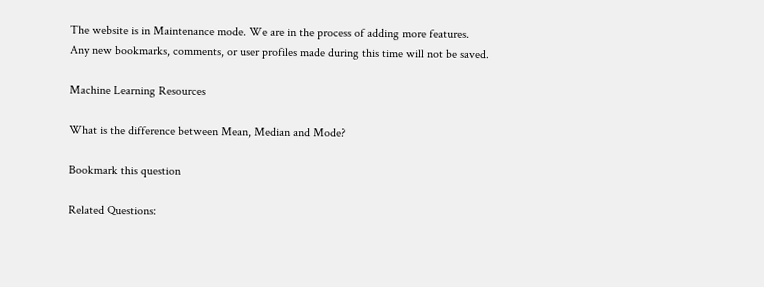The website is in Maintenance mode. We are in the process of adding more features.
Any new bookmarks, comments, or user profiles made during this time will not be saved.

Machine Learning Resources

What is the difference between Mean, Median and Mode?

Bookmark this question

Related Questions: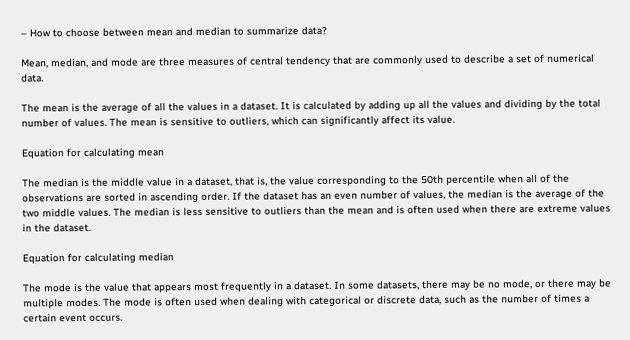– How to choose between mean and median to summarize data?

Mean, median, and mode are three measures of central tendency that are commonly used to describe a set of numerical data.

The mean is the average of all the values in a dataset. It is calculated by adding up all the values and dividing by the total number of values. The mean is sensitive to outliers, which can significantly affect its value.

Equation for calculating mean

The median is the middle value in a dataset, that is, the value corresponding to the 50th percentile when all of the observations are sorted in ascending order. If the dataset has an even number of values, the median is the average of the two middle values. The median is less sensitive to outliers than the mean and is often used when there are extreme values in the dataset.

Equation for calculating median

The mode is the value that appears most frequently in a dataset. In some datasets, there may be no mode, or there may be multiple modes. The mode is often used when dealing with categorical or discrete data, such as the number of times a certain event occurs.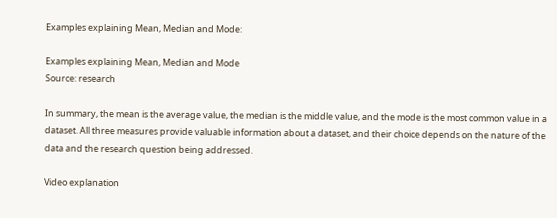Examples explaining Mean, Median and Mode:

Examples explaining Mean, Median and Mode
Source: research

In summary, the mean is the average value, the median is the middle value, and the mode is the most common value in a dataset. All three measures provide valuable information about a dataset, and their choice depends on the nature of the data and the research question being addressed.

Video explanation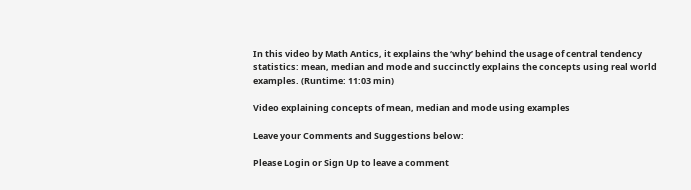In this video by Math Antics, it explains the ‘why’ behind the usage of central tendency statistics: mean, median and mode and succinctly explains the concepts using real world examples. (Runtime: 11:03 min)

Video explaining concepts of mean, median and mode using examples

Leave your Comments and Suggestions below:

Please Login or Sign Up to leave a comment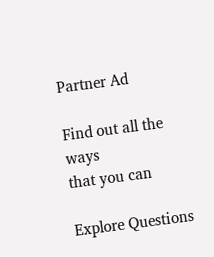Partner Ad

Find out all the ways
that you can

Explore Questions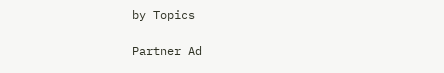by Topics

Partner Ad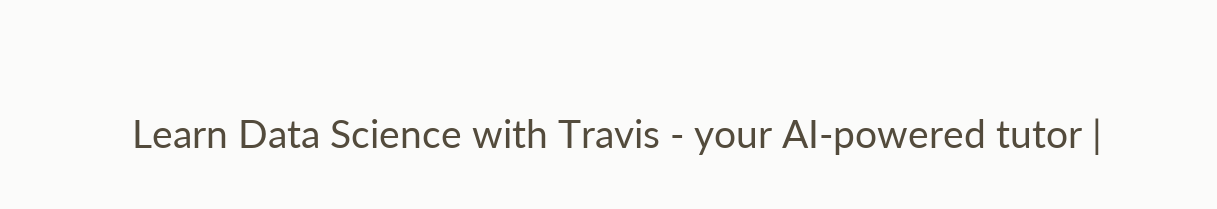Learn Data Science with Travis - your AI-powered tutor |